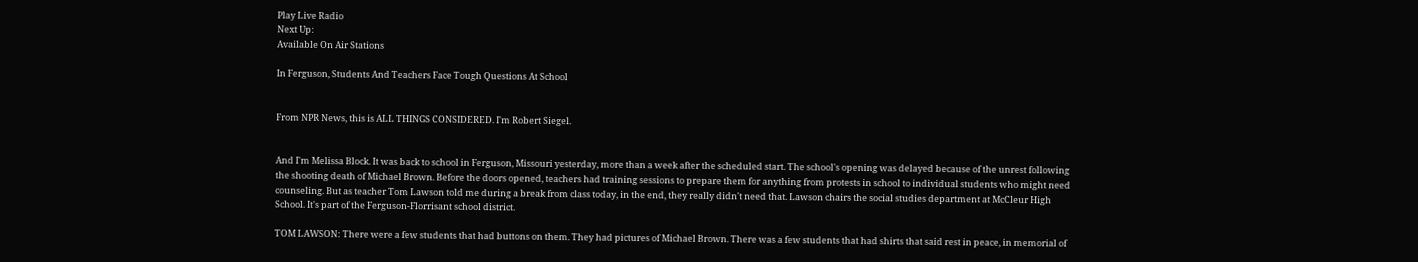Play Live Radio
Next Up:
Available On Air Stations

In Ferguson, Students And Teachers Face Tough Questions At School


From NPR News, this is ALL THINGS CONSIDERED. I'm Robert Siegel.


And I'm Melissa Block. It was back to school in Ferguson, Missouri yesterday, more than a week after the scheduled start. The school's opening was delayed because of the unrest following the shooting death of Michael Brown. Before the doors opened, teachers had training sessions to prepare them for anything from protests in school to individual students who might need counseling. But as teacher Tom Lawson told me during a break from class today, in the end, they really didn't need that. Lawson chairs the social studies department at McCleur High School. It's part of the Ferguson-Florrisant school district.

TOM LAWSON: There were a few students that had buttons on them. They had pictures of Michael Brown. There was a few students that had shirts that said rest in peace, in memorial of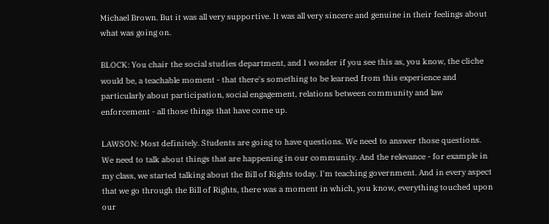Michael Brown. But it was all very supportive. It was all very sincere and genuine in their feelings about what was going on.

BLOCK: You chair the social studies department, and I wonder if you see this as, you know, the cliche would be, a teachable moment - that there's something to be learned from this experience and particularly about participation, social engagement, relations between community and law enforcement - all those things that have come up.

LAWSON: Most definitely. Students are going to have questions. We need to answer those questions. We need to talk about things that are happening in our community. And the relevance - for example in my class, we started talking about the Bill of Rights today. I'm teaching government. And in every aspect that we go through the Bill of Rights, there was a moment in which, you know, everything touched upon our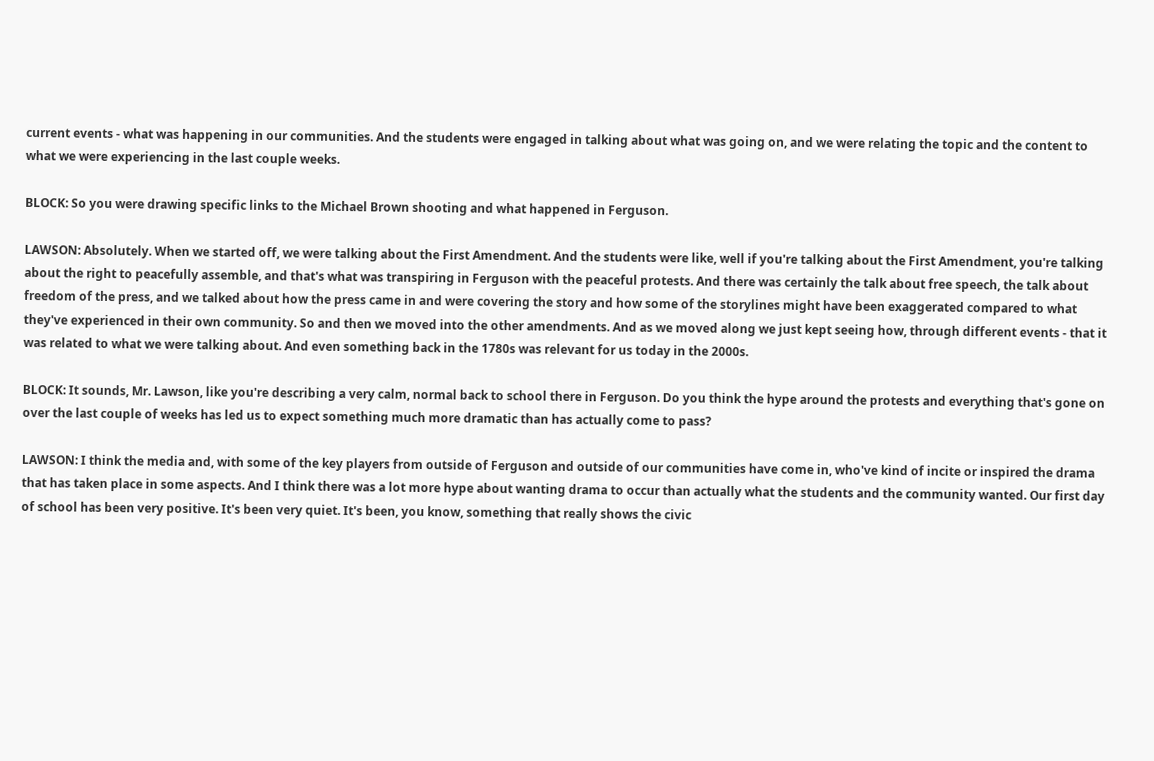current events - what was happening in our communities. And the students were engaged in talking about what was going on, and we were relating the topic and the content to what we were experiencing in the last couple weeks.

BLOCK: So you were drawing specific links to the Michael Brown shooting and what happened in Ferguson.

LAWSON: Absolutely. When we started off, we were talking about the First Amendment. And the students were like, well if you're talking about the First Amendment, you're talking about the right to peacefully assemble, and that's what was transpiring in Ferguson with the peaceful protests. And there was certainly the talk about free speech, the talk about freedom of the press, and we talked about how the press came in and were covering the story and how some of the storylines might have been exaggerated compared to what they've experienced in their own community. So and then we moved into the other amendments. And as we moved along we just kept seeing how, through different events - that it was related to what we were talking about. And even something back in the 1780s was relevant for us today in the 2000s.

BLOCK: It sounds, Mr. Lawson, like you're describing a very calm, normal back to school there in Ferguson. Do you think the hype around the protests and everything that's gone on over the last couple of weeks has led us to expect something much more dramatic than has actually come to pass?

LAWSON: I think the media and, with some of the key players from outside of Ferguson and outside of our communities have come in, who've kind of incite or inspired the drama that has taken place in some aspects. And I think there was a lot more hype about wanting drama to occur than actually what the students and the community wanted. Our first day of school has been very positive. It's been very quiet. It's been, you know, something that really shows the civic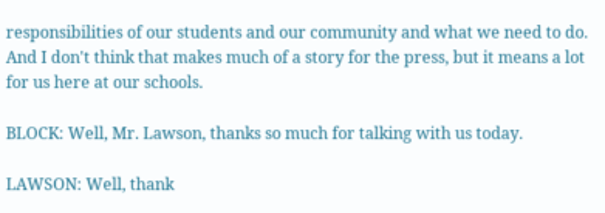responsibilities of our students and our community and what we need to do. And I don't think that makes much of a story for the press, but it means a lot for us here at our schools.

BLOCK: Well, Mr. Lawson, thanks so much for talking with us today.

LAWSON: Well, thank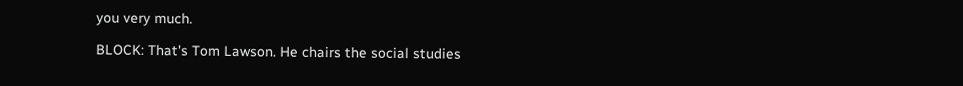you very much.

BLOCK: That's Tom Lawson. He chairs the social studies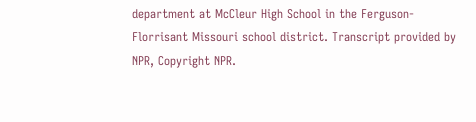department at McCleur High School in the Ferguson-Florrisant Missouri school district. Transcript provided by NPR, Copyright NPR.